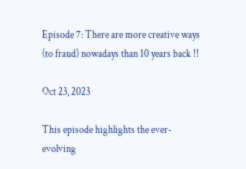Episode 7: There are more creative ways (to fraud) nowadays than 10 years back !!

Oct 23, 2023

This episode highlights the ever-evolving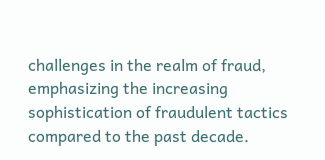challenges in the realm of fraud, emphasizing the increasing sophistication of fraudulent tactics compared to the past decade.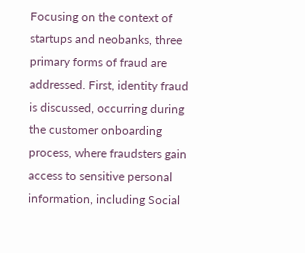Focusing on the context of startups and neobanks, three primary forms of fraud are addressed. First, identity fraud is discussed, occurring during the customer onboarding process, where fraudsters gain access to sensitive personal information, including Social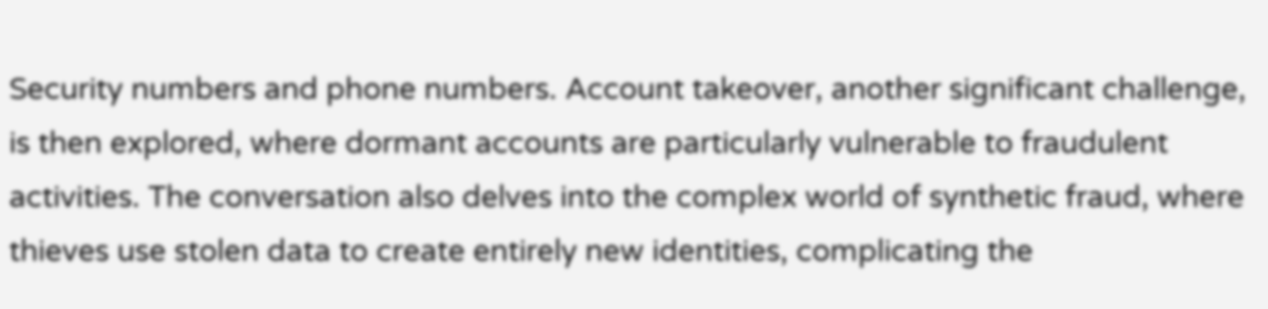Security numbers and phone numbers. Account takeover, another significant challenge, is then explored, where dormant accounts are particularly vulnerable to fraudulent activities. The conversation also delves into the complex world of synthetic fraud, where thieves use stolen data to create entirely new identities, complicating the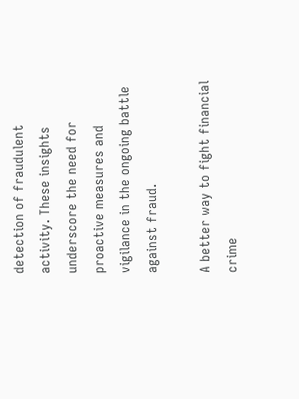detection of fraudulent activity. These insights underscore the need for proactive measures and vigilance in the ongoing battle against fraud.

A better way to fight financial crime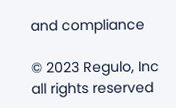and compliance

© 2023 Regulo, Inc all rights reserved